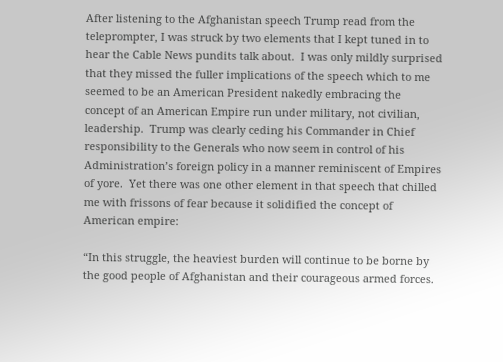After listening to the Afghanistan speech Trump read from the teleprompter, I was struck by two elements that I kept tuned in to hear the Cable News pundits talk about.  I was only mildly surprised that they missed the fuller implications of the speech which to me seemed to be an American President nakedly embracing the concept of an American Empire run under military, not civilian, leadership.  Trump was clearly ceding his Commander in Chief responsibility to the Generals who now seem in control of his Administration’s foreign policy in a manner reminiscent of Empires of yore.  Yet there was one other element in that speech that chilled me with frissons of fear because it solidified the concept of American empire:

“In this struggle, the heaviest burden will continue to be borne by the good people of Afghanistan and their courageous armed forces.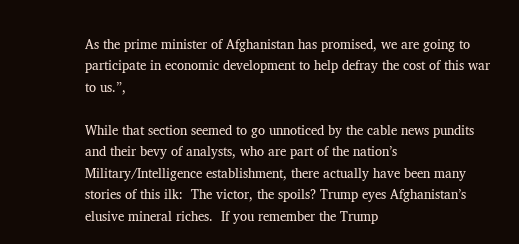As the prime minister of Afghanistan has promised, we are going to participate in economic development to help defray the cost of this war to us.”,

While that section seemed to go unnoticed by the cable news pundits and their bevy of analysts, who are part of the nation’s Military/Intelligence establishment, there actually have been many stories of this ilk:  The victor, the spoils? Trump eyes Afghanistan’s elusive mineral riches.  If you remember the Trump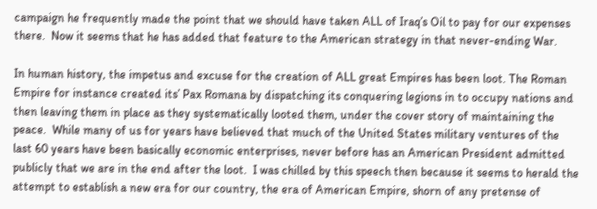campaign he frequently made the point that we should have taken ALL of Iraq’s Oil to pay for our expenses there.  Now it seems that he has added that feature to the American strategy in that never-ending War.

In human history, the impetus and excuse for the creation of ALL great Empires has been loot. The Roman Empire for instance created its’ Pax Romana by dispatching its conquering legions in to occupy nations and then leaving them in place as they systematically looted them, under the cover story of maintaining the peace.  While many of us for years have believed that much of the United States military ventures of the last 60 years have been basically economic enterprises, never before has an American President admitted publicly that we are in the end after the loot.  I was chilled by this speech then because it seems to herald the attempt to establish a new era for our country, the era of American Empire, shorn of any pretense of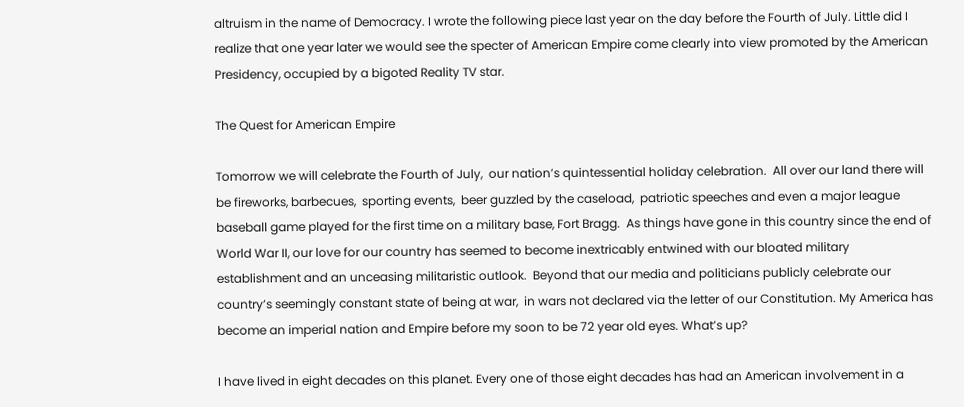altruism in the name of Democracy. I wrote the following piece last year on the day before the Fourth of July. Little did I realize that one year later we would see the specter of American Empire come clearly into view promoted by the American Presidency, occupied by a bigoted Reality TV star.

The Quest for American Empire

Tomorrow we will celebrate the Fourth of July,  our nation’s quintessential holiday celebration.  All over our land there will be fireworks, barbecues,  sporting events,  beer guzzled by the caseload,  patriotic speeches and even a major league baseball game played for the first time on a military base, Fort Bragg.  As things have gone in this country since the end of  World War II, our love for our country has seemed to become inextricably entwined with our bloated military establishment and an unceasing militaristic outlook.  Beyond that our media and politicians publicly celebrate our country’s seemingly constant state of being at war,  in wars not declared via the letter of our Constitution. My America has become an imperial nation and Empire before my soon to be 72 year old eyes. What’s up?

I have lived in eight decades on this planet. Every one of those eight decades has had an American involvement in a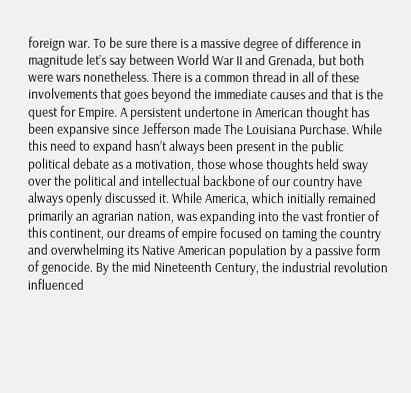foreign war. To be sure there is a massive degree of difference in magnitude let’s say between World War II and Grenada, but both were wars nonetheless. There is a common thread in all of these involvements that goes beyond the immediate causes and that is the quest for Empire. A persistent undertone in American thought has been expansive since Jefferson made The Louisiana Purchase. While this need to expand hasn’t always been present in the public political debate as a motivation, those whose thoughts held sway over the political and intellectual backbone of our country have always openly discussed it. While America, which initially remained primarily an agrarian nation, was expanding into the vast frontier of this continent, our dreams of empire focused on taming the country and overwhelming its Native American population by a passive form of genocide. By the mid Nineteenth Century, the industrial revolution influenced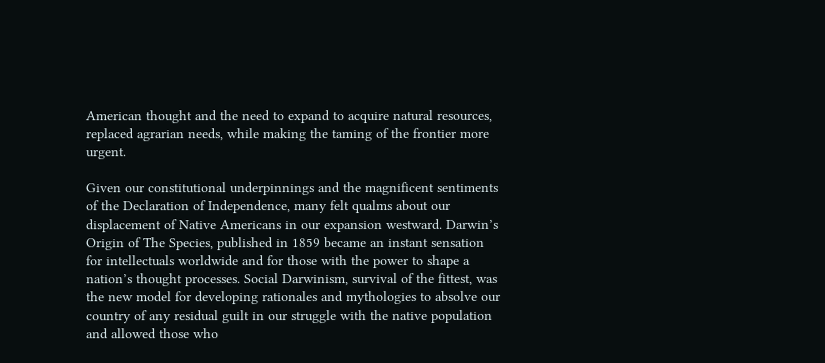American thought and the need to expand to acquire natural resources, replaced agrarian needs, while making the taming of the frontier more urgent.

Given our constitutional underpinnings and the magnificent sentiments of the Declaration of Independence, many felt qualms about our displacement of Native Americans in our expansion westward. Darwin’s Origin of The Species, published in 1859 became an instant sensation for intellectuals worldwide and for those with the power to shape a nation’s thought processes. Social Darwinism, survival of the fittest, was the new model for developing rationales and mythologies to absolve our country of any residual guilt in our struggle with the native population and allowed those who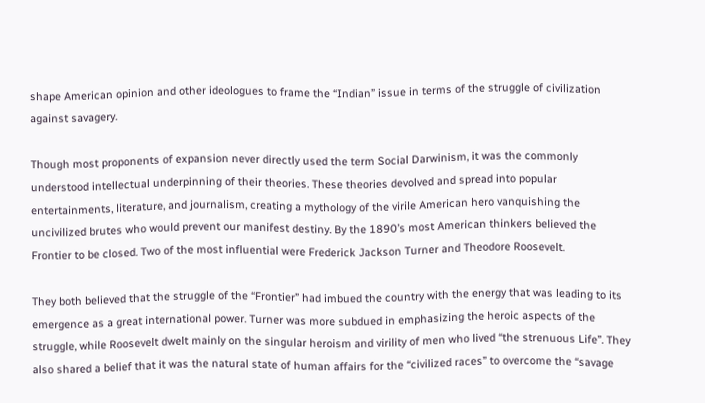shape American opinion and other ideologues to frame the “Indian” issue in terms of the struggle of civilization against savagery.

Though most proponents of expansion never directly used the term Social Darwinism, it was the commonly understood intellectual underpinning of their theories. These theories devolved and spread into popular entertainments, literature, and journalism, creating a mythology of the virile American hero vanquishing the uncivilized brutes who would prevent our manifest destiny. By the 1890’s most American thinkers believed the Frontier to be closed. Two of the most influential were Frederick Jackson Turner and Theodore Roosevelt.

They both believed that the struggle of the “Frontier” had imbued the country with the energy that was leading to its emergence as a great international power. Turner was more subdued in emphasizing the heroic aspects of the struggle, while Roosevelt dwelt mainly on the singular heroism and virility of men who lived “the strenuous Life”. They also shared a belief that it was the natural state of human affairs for the “civilized races” to overcome the “savage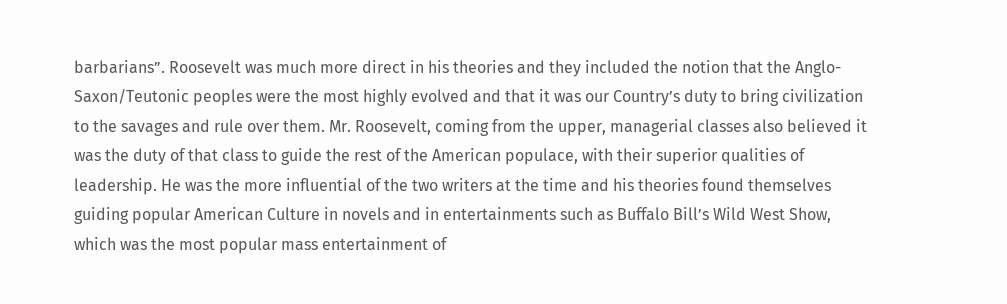barbarians”. Roosevelt was much more direct in his theories and they included the notion that the Anglo-Saxon/Teutonic peoples were the most highly evolved and that it was our Country’s duty to bring civilization to the savages and rule over them. Mr. Roosevelt, coming from the upper, managerial classes also believed it was the duty of that class to guide the rest of the American populace, with their superior qualities of leadership. He was the more influential of the two writers at the time and his theories found themselves guiding popular American Culture in novels and in entertainments such as Buffalo Bill’s Wild West Show, which was the most popular mass entertainment of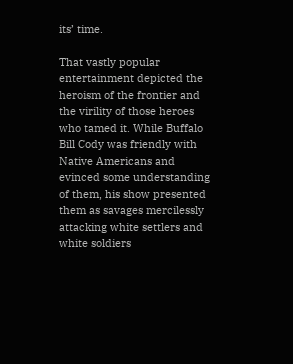its’ time.

That vastly popular entertainment depicted the heroism of the frontier and the virility of those heroes who tamed it. While Buffalo Bill Cody was friendly with Native Americans and evinced some understanding of them, his show presented them as savages mercilessly attacking white settlers and white soldiers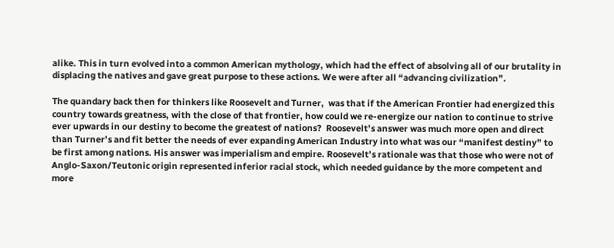alike. This in turn evolved into a common American mythology, which had the effect of absolving all of our brutality in displacing the natives and gave great purpose to these actions. We were after all “advancing civilization”.

The quandary back then for thinkers like Roosevelt and Turner,  was that if the American Frontier had energized this country towards greatness, with the close of that frontier, how could we re-energize our nation to continue to strive ever upwards in our destiny to become the greatest of nations?  Roosevelt’s answer was much more open and direct than Turner’s and fit better the needs of ever expanding American Industry into what was our “manifest destiny” to be first among nations. His answer was imperialism and empire. Roosevelt’s rationale was that those who were not of Anglo-Saxon/Teutonic origin represented inferior racial stock, which needed guidance by the more competent and more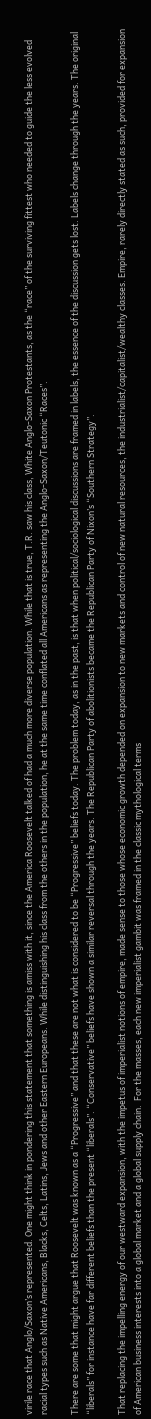virile race that Anglo/Saxon’s represented. One might think in pondering this statement that something is amiss with it, since the America Roosevelt talked of had a much more diverse population. While that is true, T.R. saw his class, White Anglo-Saxon Protestants, as the “race” of the surviving fittest who needed to guide the less evolved racial types such as Native Americans, Blacks, Celts, Latins, Jews and other Eastern Europeans. While distinguishing his class from the others in the population, he at the same time conflated all Americans as representing the Anglo-Saxon/Teutonic “Races”.

There are some that might argue that Roosevelt was known as a “Progressive” and that these are not what is considered to be “Progressive” beliefs today. The problem today, as in the past, is that when political/sociological discussions are framed in labels, the essence of the discussion gets lost. Labels change through the years. The original “liberals” for instance have far different beliefs than the present “liberals”. “Conservative” beliefs have shown a similar reversal through the years. The Republican Party of abolitionists became the Republican Party of Nixon’s “Southern Strategy”.

That replacing the impelling energy of our westward expansion, with the impetus of imperialist notions of empire, made sense to those whose economic growth depended on expansion to new markets and control of new natural resources, the industrialist/capitalist/wealthy classes. Empire, rarely directly stated as such, provided for expansion of American business interests into a global market and a global supply chain.  For the masses, each new imperialist gambit was framed in the classic mythological terms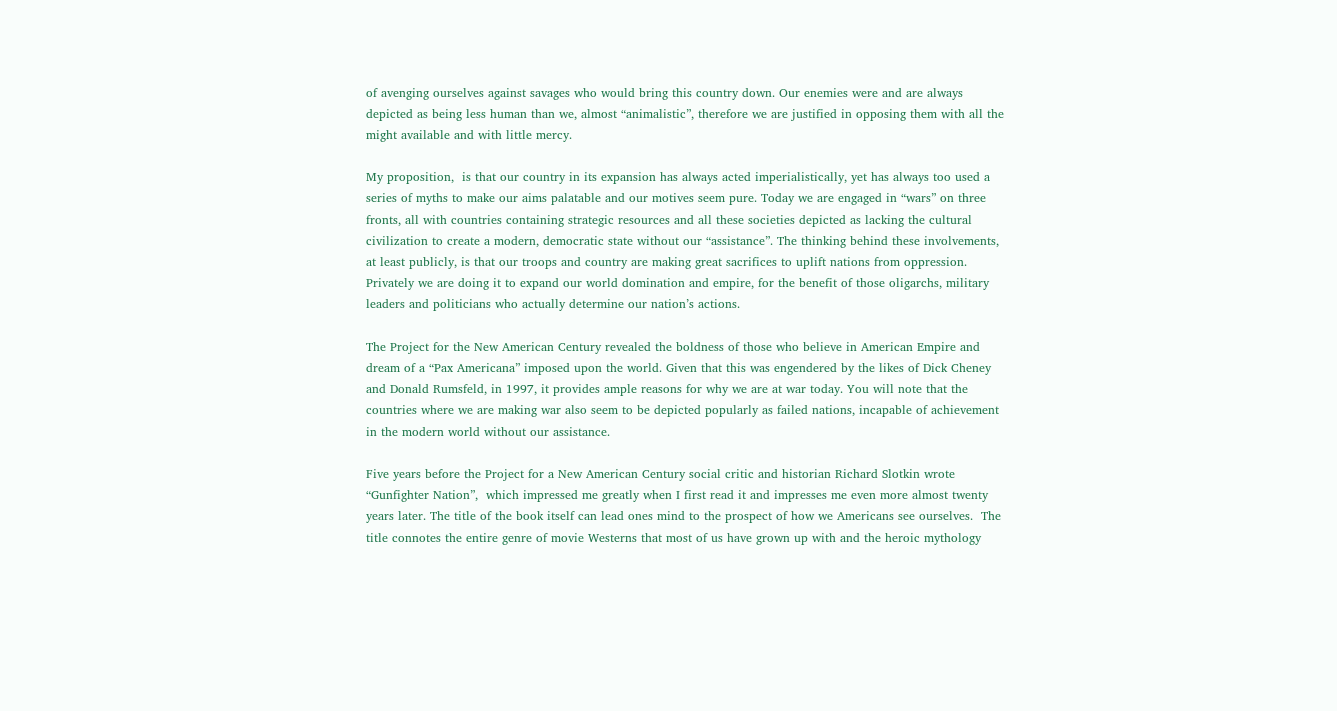of avenging ourselves against savages who would bring this country down. Our enemies were and are always depicted as being less human than we, almost “animalistic”, therefore we are justified in opposing them with all the might available and with little mercy.

My proposition,  is that our country in its expansion has always acted imperialistically, yet has always too used a series of myths to make our aims palatable and our motives seem pure. Today we are engaged in “wars” on three fronts, all with countries containing strategic resources and all these societies depicted as lacking the cultural civilization to create a modern, democratic state without our “assistance”. The thinking behind these involvements, at least publicly, is that our troops and country are making great sacrifices to uplift nations from oppression. Privately we are doing it to expand our world domination and empire, for the benefit of those oligarchs, military leaders and politicians who actually determine our nation’s actions.

The Project for the New American Century revealed the boldness of those who believe in American Empire and dream of a “Pax Americana” imposed upon the world. Given that this was engendered by the likes of Dick Cheney and Donald Rumsfeld, in 1997, it provides ample reasons for why we are at war today. You will note that the countries where we are making war also seem to be depicted popularly as failed nations, incapable of achievement in the modern world without our assistance.

Five years before the Project for a New American Century social critic and historian Richard Slotkin wrote “Gunfighter Nation”,  which impressed me greatly when I first read it and impresses me even more almost twenty years later. The title of the book itself can lead ones mind to the prospect of how we Americans see ourselves.  The title connotes the entire genre of movie Westerns that most of us have grown up with and the heroic mythology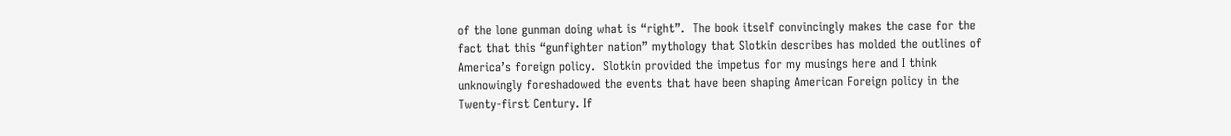of the lone gunman doing what is “right”.  The book itself convincingly makes the case for the fact that this “gunfighter nation” mythology that Slotkin describes has molded the outlines of America’s foreign policy.  Slotkin provided the impetus for my musings here and I think unknowingly foreshadowed the events that have been shaping American Foreign policy in the Twenty-first Century. If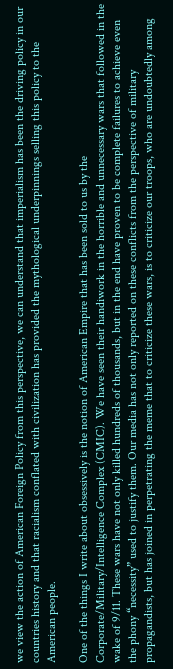we view the action of American Foreign Policy from this perspective, we can understand that imperialism has been the driving policy in our countries history and that racialism conflated with civilization has provided the mythological underpinnings selling this policy to the American people.

One of the things I write about obsessively is the notion of American Empire that has been sold to us by the Corporate/Military/Intelligence Complex (CMIC). We have seen their handiwork in the horrible and unnecessary wars that followed in the wake of 9/11. These wars have not only killed hundreds of thousands, but in the end have proven to be complete failures to achieve even the phony “necessity” used to justify them. Our media has not only reported on these conflicts from the perspective of military propagandists, but has joined in perpetrating the meme that to criticize these wars, is to criticize our troops, who are undoubtedly among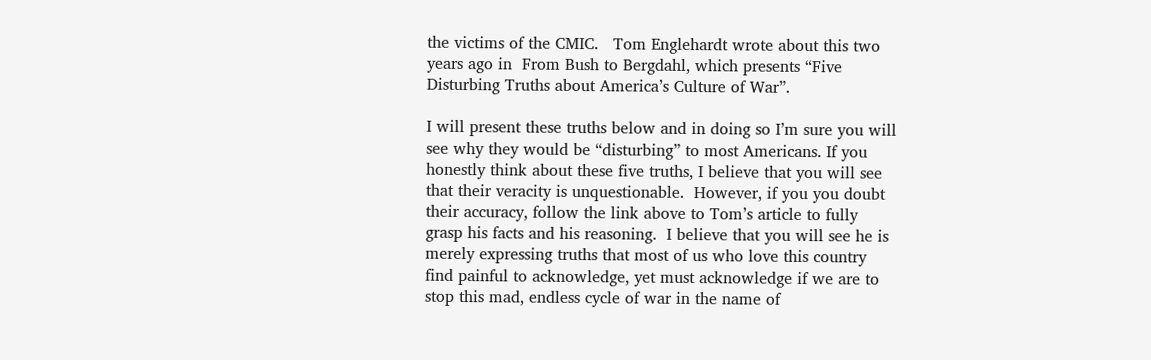the victims of the CMIC.   Tom Englehardt wrote about this two years ago in  From Bush to Bergdahl, which presents “Five Disturbing Truths about America’s Culture of War”.

I will present these truths below and in doing so I’m sure you will see why they would be “disturbing” to most Americans. If you honestly think about these five truths, I believe that you will see that their veracity is unquestionable.  However, if you you doubt their accuracy, follow the link above to Tom’s article to fully grasp his facts and his reasoning.  I believe that you will see he is merely expressing truths that most of us who love this country find painful to acknowledge, yet must acknowledge if we are to stop this mad, endless cycle of war in the name of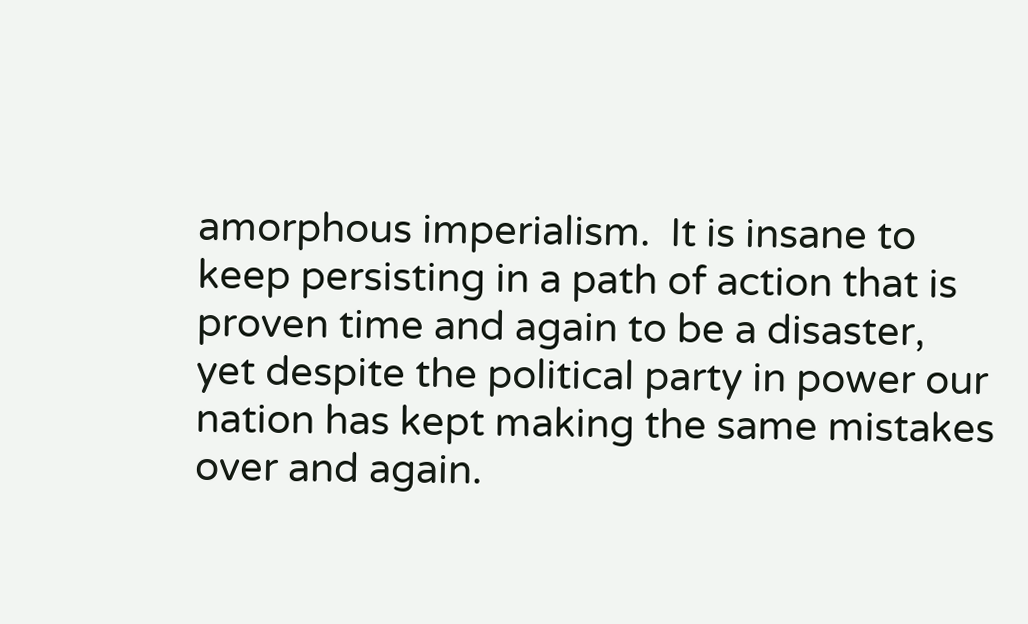amorphous imperialism.  It is insane to keep persisting in a path of action that is proven time and again to be a disaster,  yet despite the political party in power our nation has kept making the same mistakes over and again.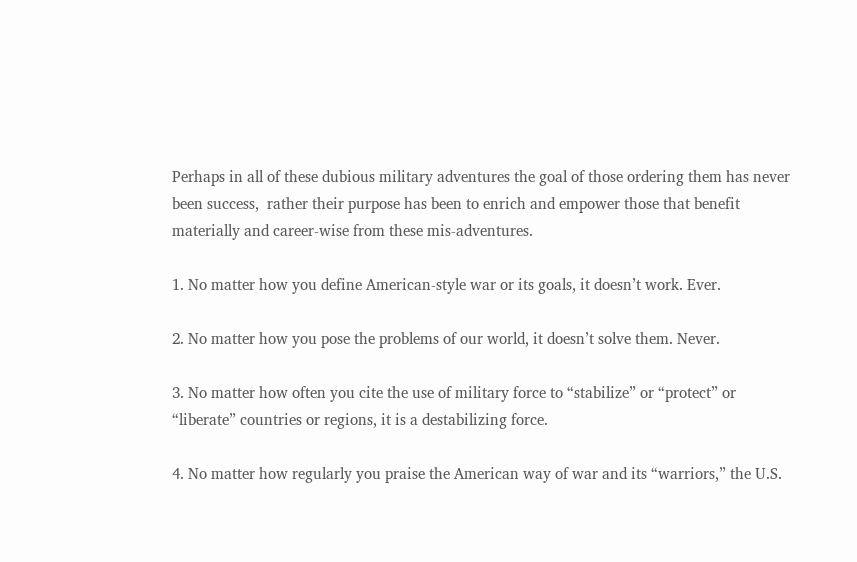Perhaps in all of these dubious military adventures the goal of those ordering them has never been success,  rather their purpose has been to enrich and empower those that benefit materially and career-wise from these mis-adventures.

1. No matter how you define American-style war or its goals, it doesn’t work. Ever.

2. No matter how you pose the problems of our world, it doesn’t solve them. Never.

3. No matter how often you cite the use of military force to “stabilize” or “protect” or “liberate” countries or regions, it is a destabilizing force.

4. No matter how regularly you praise the American way of war and its “warriors,” the U.S.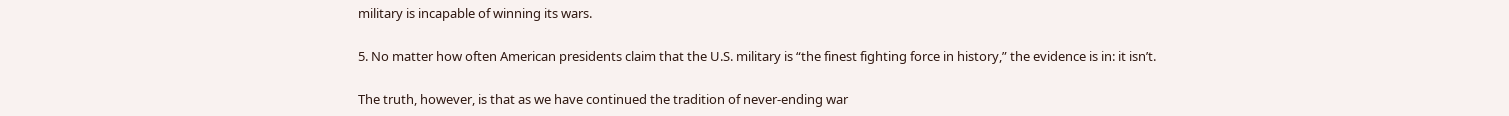military is incapable of winning its wars.

5. No matter how often American presidents claim that the U.S. military is “the finest fighting force in history,” the evidence is in: it isn’t.

The truth, however, is that as we have continued the tradition of never-ending war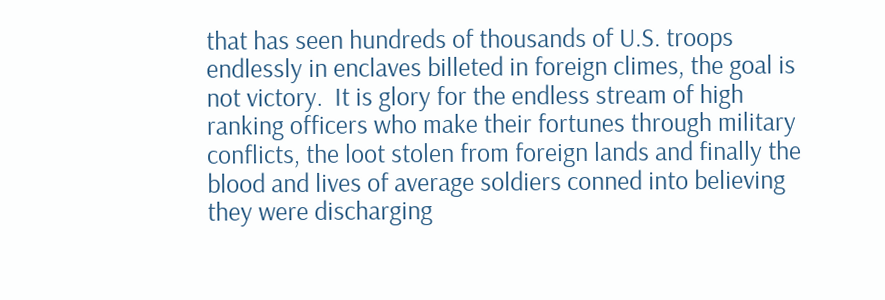that has seen hundreds of thousands of U.S. troops endlessly in enclaves billeted in foreign climes, the goal is not victory.  It is glory for the endless stream of high ranking officers who make their fortunes through military conflicts, the loot stolen from foreign lands and finally the blood and lives of average soldiers conned into believing they were discharging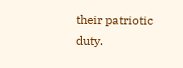their patriotic duty.